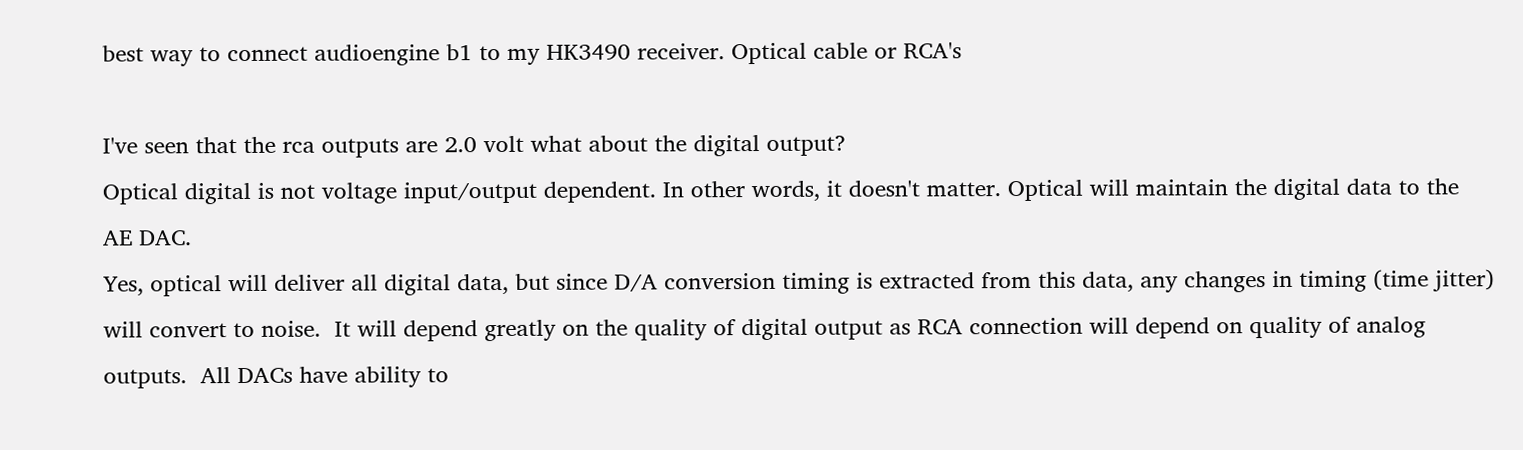best way to connect audioengine b1 to my HK3490 receiver. Optical cable or RCA's

I've seen that the rca outputs are 2.0 volt what about the digital output?
Optical digital is not voltage input/output dependent. In other words, it doesn't matter. Optical will maintain the digital data to the AE DAC.
Yes, optical will deliver all digital data, but since D/A conversion timing is extracted from this data, any changes in timing (time jitter) will convert to noise.  It will depend greatly on the quality of digital output as RCA connection will depend on quality of analog outputs.  All DACs have ability to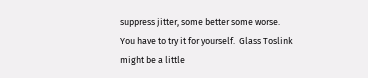suppress jitter, some better some worse.  You have to try it for yourself.  Glass Toslink might be a little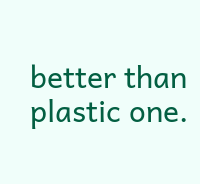better than plastic one.